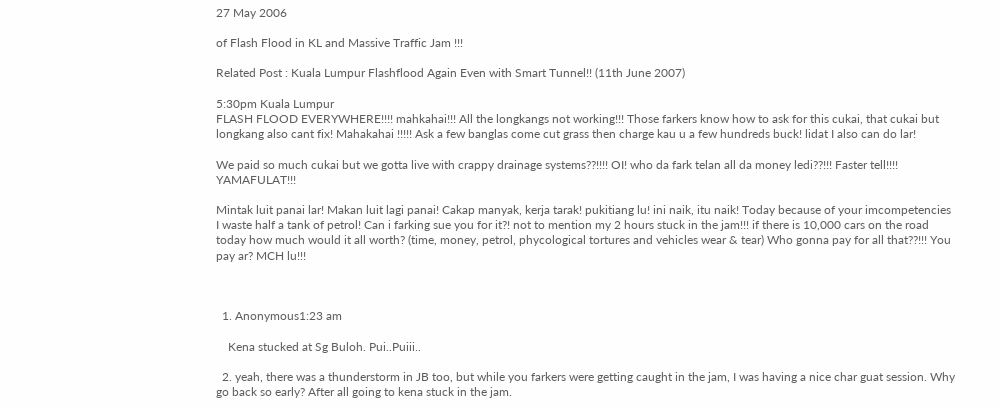27 May 2006

of Flash Flood in KL and Massive Traffic Jam !!!

Related Post : Kuala Lumpur Flashflood Again Even with Smart Tunnel!! (11th June 2007)

5:30pm Kuala Lumpur
FLASH FLOOD EVERYWHERE!!!! mahkahai!!! All the longkangs not working!!! Those farkers know how to ask for this cukai, that cukai but longkang also cant fix! Mahakahai !!!!! Ask a few banglas come cut grass then charge kau u a few hundreds buck! lidat I also can do lar!

We paid so much cukai but we gotta live with crappy drainage systems??!!!! OI! who da fark telan all da money ledi??!!! Faster tell!!!! YAMAFULAT!!!

Mintak luit panai lar! Makan luit lagi panai! Cakap manyak, kerja tarak! pukitiang lu! ini naik, itu naik! Today because of your imcompetencies I waste half a tank of petrol! Can i farking sue you for it?! not to mention my 2 hours stuck in the jam!!! if there is 10,000 cars on the road today how much would it all worth? (time, money, petrol, phycological tortures and vehicles wear & tear) Who gonna pay for all that??!!! You pay ar? MCH lu!!!



  1. Anonymous1:23 am

    Kena stucked at Sg Buloh. Pui..Puiii..

  2. yeah, there was a thunderstorm in JB too, but while you farkers were getting caught in the jam, I was having a nice char guat session. Why go back so early? After all going to kena stuck in the jam.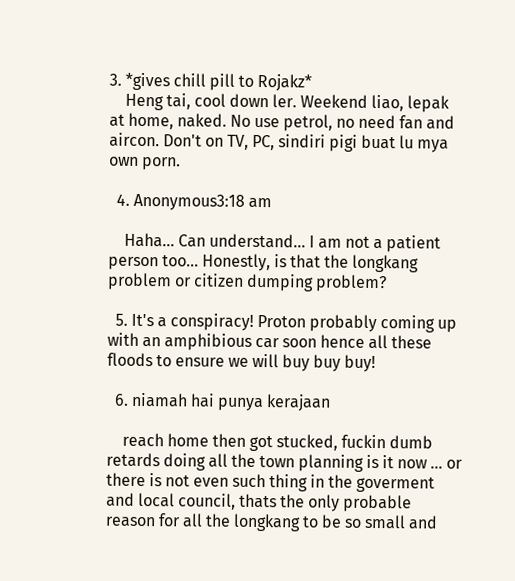3. *gives chill pill to Rojakz*
    Heng tai, cool down ler. Weekend liao, lepak at home, naked. No use petrol, no need fan and aircon. Don't on TV, PC, sindiri pigi buat lu mya own porn.

  4. Anonymous3:18 am

    Haha... Can understand... I am not a patient person too... Honestly, is that the longkang problem or citizen dumping problem?

  5. It's a conspiracy! Proton probably coming up with an amphibious car soon hence all these floods to ensure we will buy buy buy!

  6. niamah hai punya kerajaan

    reach home then got stucked, fuckin dumb retards doing all the town planning is it now ... or there is not even such thing in the goverment and local council, thats the only probable reason for all the longkang to be so small and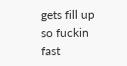gets fill up so fuckin fast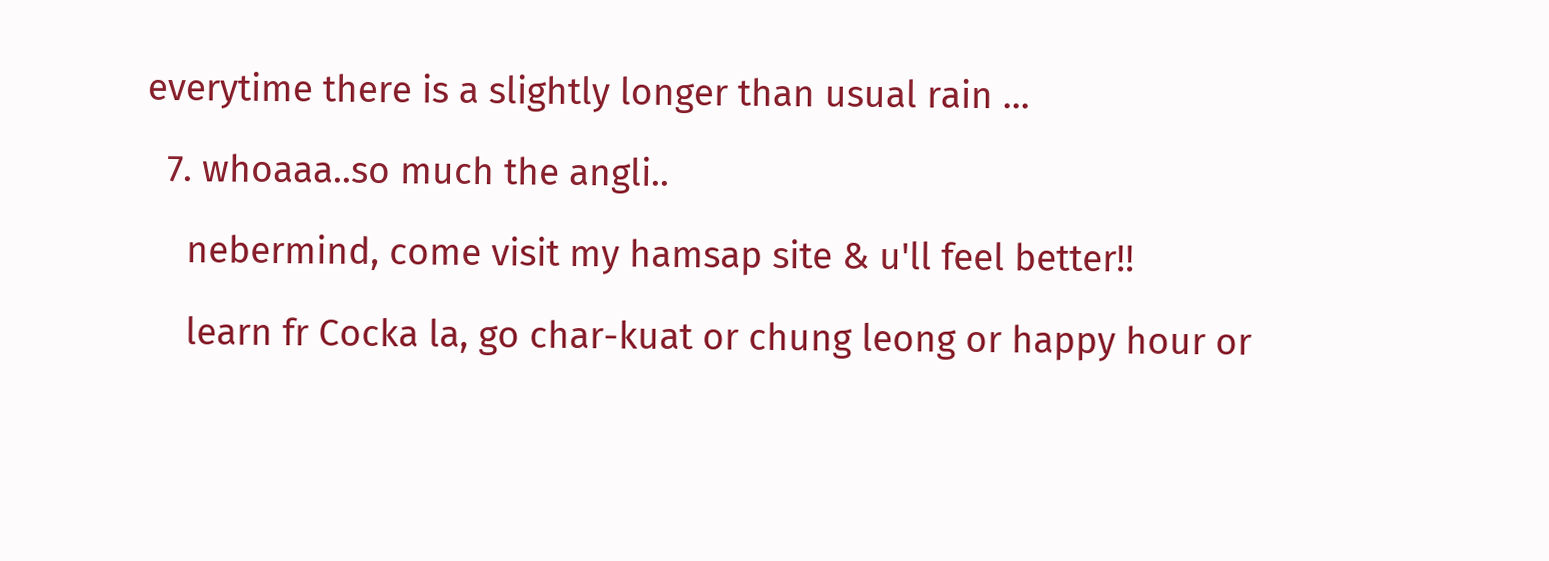everytime there is a slightly longer than usual rain ...

  7. whoaaa..so much the angli..

    nebermind, come visit my hamsap site & u'll feel better!!

    learn fr Cocka la, go char-kuat or chung leong or happy hour or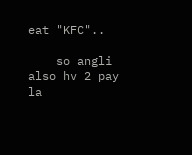eat "KFC"..

    so angli also hv 2 pay la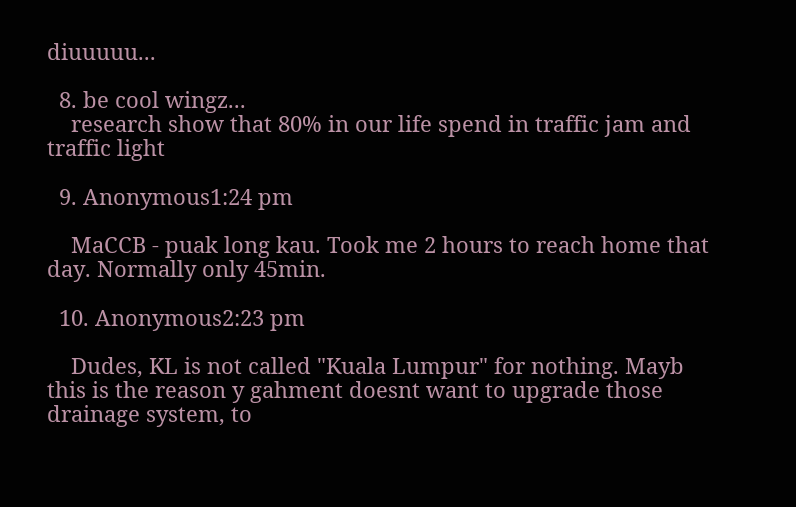diuuuuu...

  8. be cool wingz...
    research show that 80% in our life spend in traffic jam and traffic light

  9. Anonymous1:24 pm

    MaCCB - puak long kau. Took me 2 hours to reach home that day. Normally only 45min.

  10. Anonymous2:23 pm

    Dudes, KL is not called "Kuala Lumpur" for nothing. Mayb this is the reason y gahment doesnt want to upgrade those drainage system, to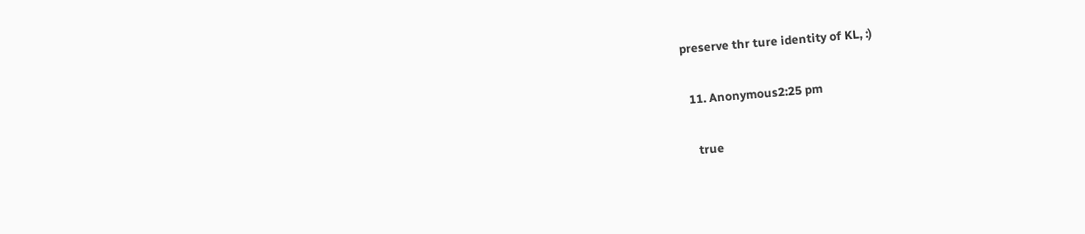preserve thr ture identity of KL, :)

  11. Anonymous2:25 pm

    true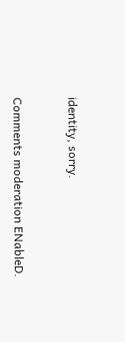identity, sorry.


Comments moderation ENableD.